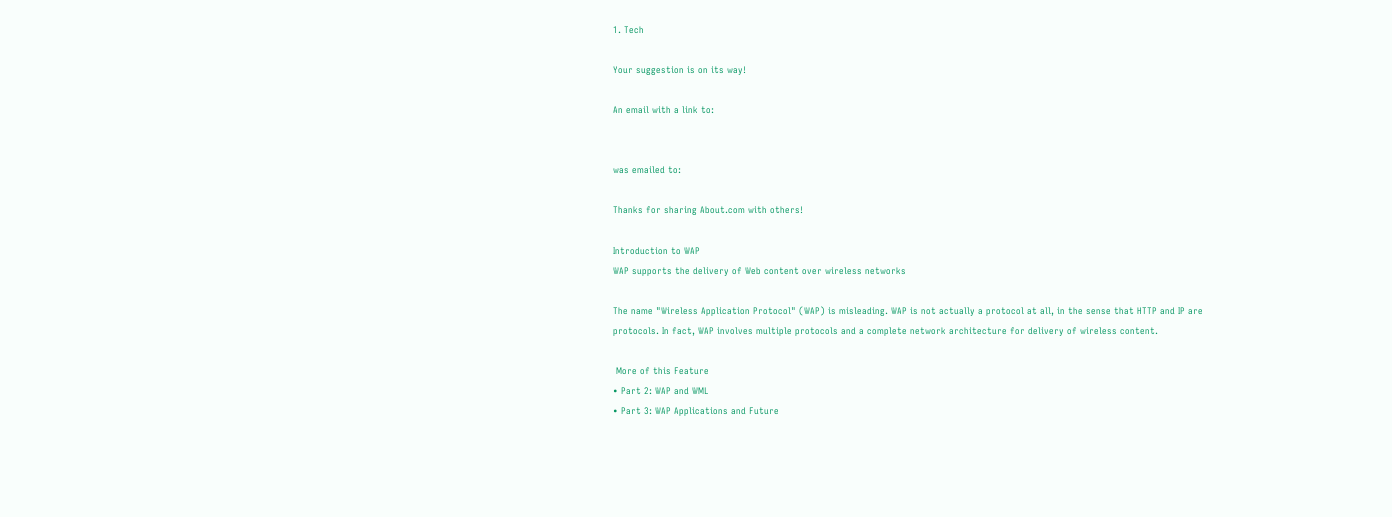1. Tech

Your suggestion is on its way!

An email with a link to:


was emailed to:

Thanks for sharing About.com with others!

Introduction to WAP
WAP supports the delivery of Web content over wireless networks

The name "Wireless Application Protocol" (WAP) is misleading. WAP is not actually a protocol at all, in the sense that HTTP and IP are protocols. In fact, WAP involves multiple protocols and a complete network architecture for delivery of wireless content.

 More of this Feature
• Part 2: WAP and WML
• Part 3: WAP Applications and Future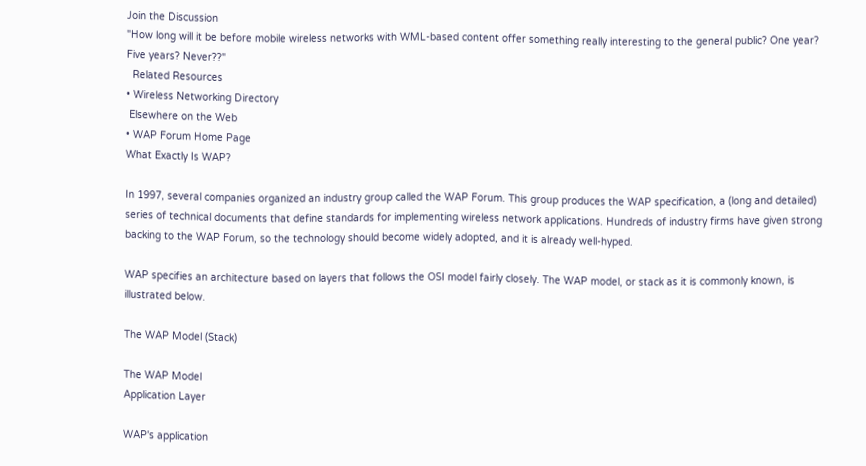Join the Discussion
"How long will it be before mobile wireless networks with WML-based content offer something really interesting to the general public? One year? Five years? Never??"
  Related Resources
• Wireless Networking Directory
 Elsewhere on the Web
• WAP Forum Home Page
What Exactly Is WAP?

In 1997, several companies organized an industry group called the WAP Forum. This group produces the WAP specification, a (long and detailed) series of technical documents that define standards for implementing wireless network applications. Hundreds of industry firms have given strong backing to the WAP Forum, so the technology should become widely adopted, and it is already well-hyped.

WAP specifies an architecture based on layers that follows the OSI model fairly closely. The WAP model, or stack as it is commonly known, is illustrated below.

The WAP Model (Stack)

The WAP Model
Application Layer

WAP's application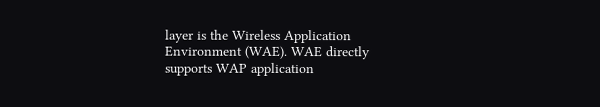layer is the Wireless Application Environment (WAE). WAE directly supports WAP application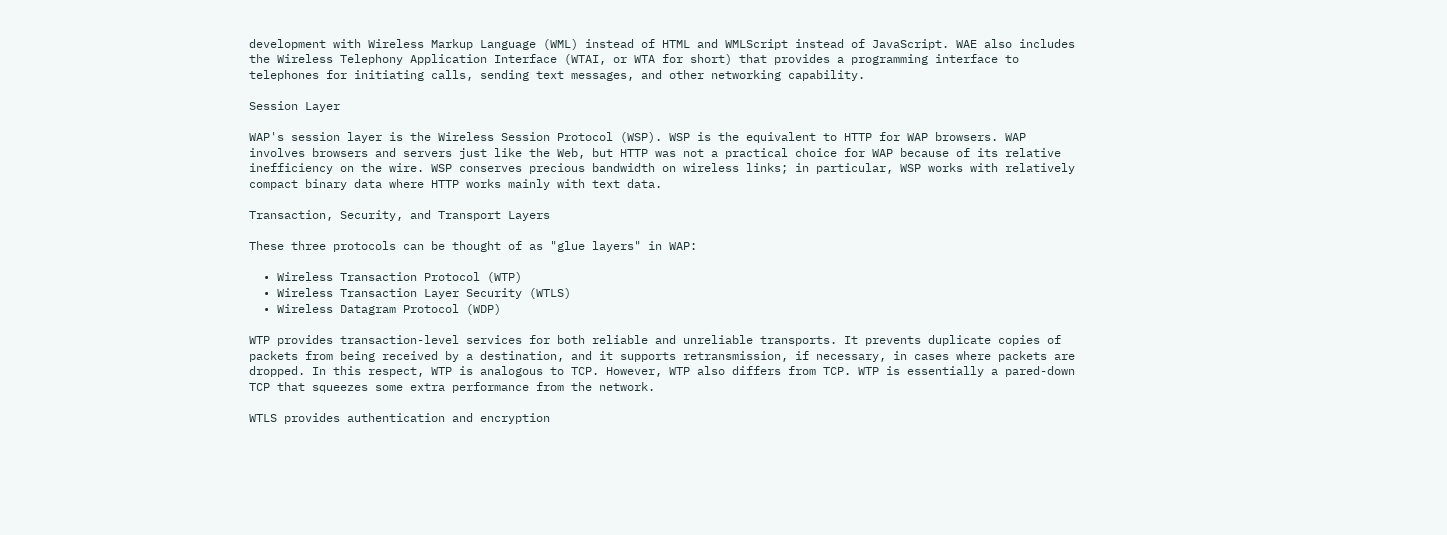development with Wireless Markup Language (WML) instead of HTML and WMLScript instead of JavaScript. WAE also includes the Wireless Telephony Application Interface (WTAI, or WTA for short) that provides a programming interface to telephones for initiating calls, sending text messages, and other networking capability.

Session Layer

WAP's session layer is the Wireless Session Protocol (WSP). WSP is the equivalent to HTTP for WAP browsers. WAP involves browsers and servers just like the Web, but HTTP was not a practical choice for WAP because of its relative inefficiency on the wire. WSP conserves precious bandwidth on wireless links; in particular, WSP works with relatively compact binary data where HTTP works mainly with text data.

Transaction, Security, and Transport Layers

These three protocols can be thought of as "glue layers" in WAP:

  • Wireless Transaction Protocol (WTP)
  • Wireless Transaction Layer Security (WTLS)
  • Wireless Datagram Protocol (WDP)

WTP provides transaction-level services for both reliable and unreliable transports. It prevents duplicate copies of packets from being received by a destination, and it supports retransmission, if necessary, in cases where packets are dropped. In this respect, WTP is analogous to TCP. However, WTP also differs from TCP. WTP is essentially a pared-down TCP that squeezes some extra performance from the network.

WTLS provides authentication and encryption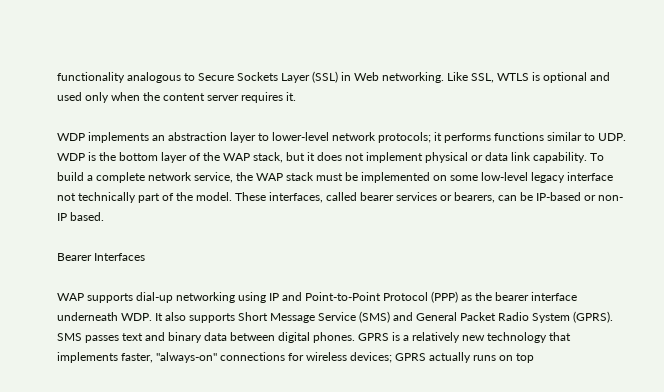functionality analogous to Secure Sockets Layer (SSL) in Web networking. Like SSL, WTLS is optional and used only when the content server requires it.

WDP implements an abstraction layer to lower-level network protocols; it performs functions similar to UDP. WDP is the bottom layer of the WAP stack, but it does not implement physical or data link capability. To build a complete network service, the WAP stack must be implemented on some low-level legacy interface not technically part of the model. These interfaces, called bearer services or bearers, can be IP-based or non-IP based.

Bearer Interfaces

WAP supports dial-up networking using IP and Point-to-Point Protocol (PPP) as the bearer interface underneath WDP. It also supports Short Message Service (SMS) and General Packet Radio System (GPRS). SMS passes text and binary data between digital phones. GPRS is a relatively new technology that implements faster, "always-on" connections for wireless devices; GPRS actually runs on top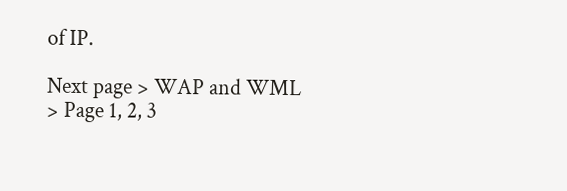of IP.

Next page > WAP and WML > Page 1, 2, 3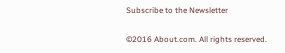Subscribe to the Newsletter

©2016 About.com. All rights reserved.